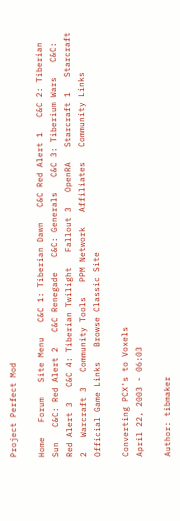Project Perfect Mod

Home   Forum   Site Menu   C&C 1: Tiberian Dawn   C&C Red Alert 1   C&C 2: Tiberian Sun   C&C: Red Alert 2   C&C Renegade   C&C: Generals   C&C 3: Tiberium Wars   C&C: Red Alert 3   C&C 4: Tiberian Twilight   Fallout 3   OpenRA   Starcraft 1   Starcraft 2   Warcraft 3   Community Tools   PPM Network   Affiliates   Community Links   Official Game Links   Browse Classic Site

Converting PCX's to Voxels
April 22, 2003 - 06:03

Author: tibmaker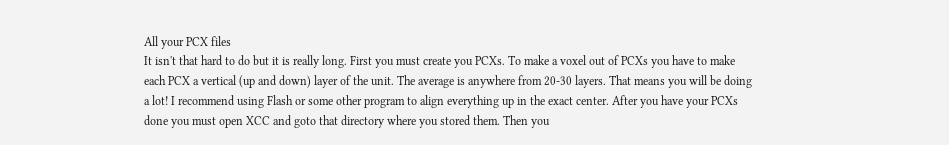All your PCX files
It isn't that hard to do but it is really long. First you must create you PCXs. To make a voxel out of PCXs you have to make each PCX a vertical (up and down) layer of the unit. The average is anywhere from 20-30 layers. That means you will be doing a lot! I recommend using Flash or some other program to align everything up in the exact center. After you have your PCXs done you must open XCC and goto that directory where you stored them. Then you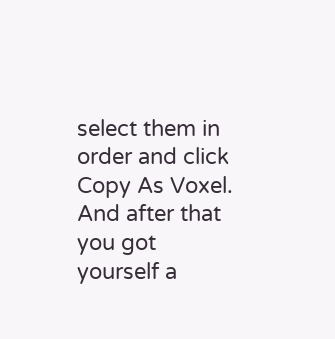select them in order and click Copy As Voxel. And after that you got yourself a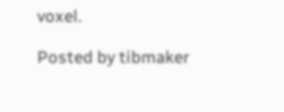voxel.

Posted by tibmaker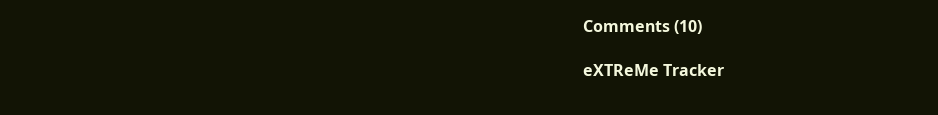Comments (10)

eXTReMe Tracker